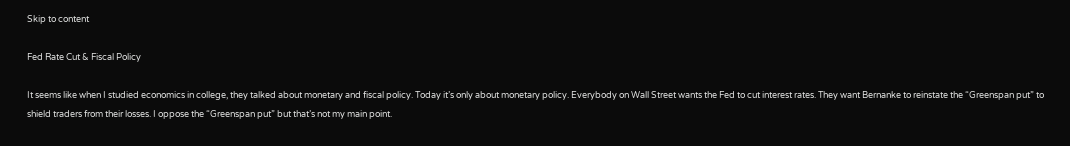Skip to content

Fed Rate Cut & Fiscal Policy

It seems like when I studied economics in college, they talked about monetary and fiscal policy. Today it’s only about monetary policy. Everybody on Wall Street wants the Fed to cut interest rates. They want Bernanke to reinstate the “Greenspan put” to shield traders from their losses. I oppose the “Greenspan put” but that’s not my main point.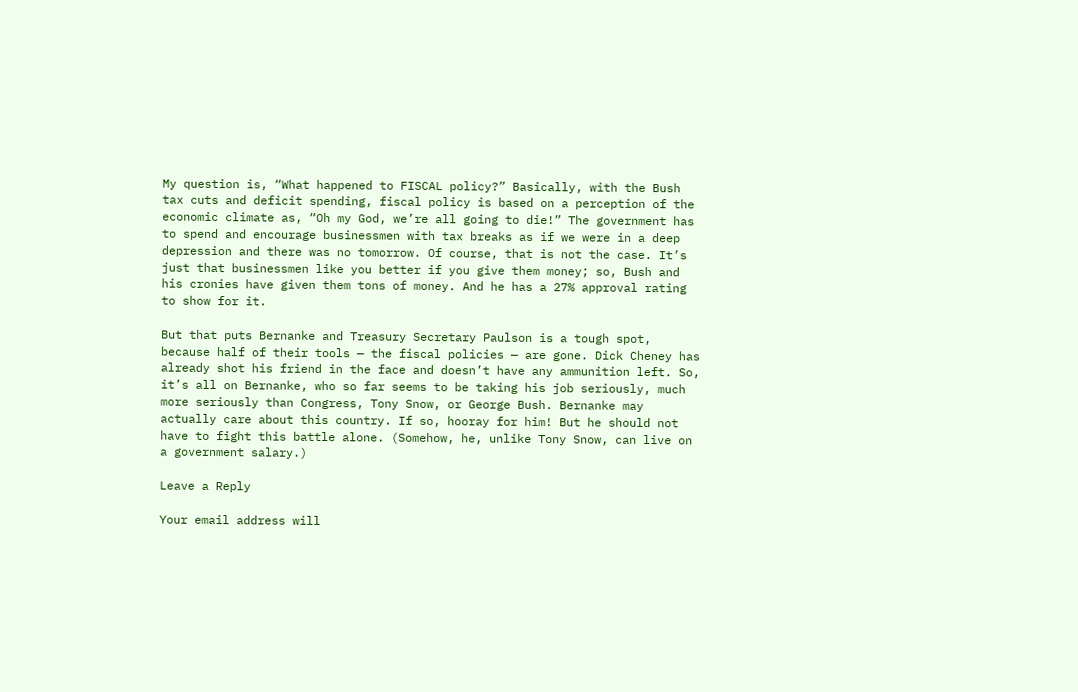My question is, “What happened to FISCAL policy?” Basically, with the Bush tax cuts and deficit spending, fiscal policy is based on a perception of the economic climate as, “Oh my God, we’re all going to die!” The government has to spend and encourage businessmen with tax breaks as if we were in a deep depression and there was no tomorrow. Of course, that is not the case. It’s just that businessmen like you better if you give them money; so, Bush and his cronies have given them tons of money. And he has a 27% approval rating to show for it.

But that puts Bernanke and Treasury Secretary Paulson is a tough spot, because half of their tools — the fiscal policies — are gone. Dick Cheney has already shot his friend in the face and doesn’t have any ammunition left. So, it’s all on Bernanke, who so far seems to be taking his job seriously, much more seriously than Congress, Tony Snow, or George Bush. Bernanke may actually care about this country. If so, hooray for him! But he should not have to fight this battle alone. (Somehow, he, unlike Tony Snow, can live on a government salary.)

Leave a Reply

Your email address will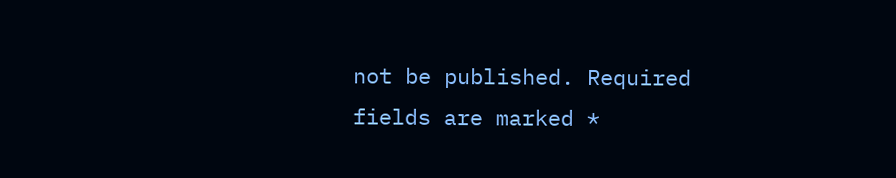not be published. Required fields are marked *